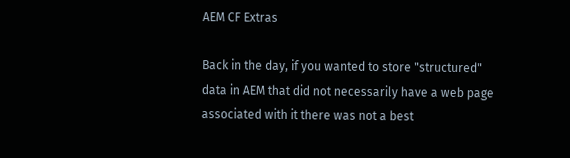AEM CF Extras

Back in the day, if you wanted to store "structured" data in AEM that did not necessarily have a web page associated with it there was not a best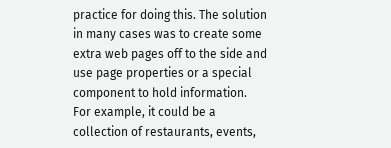practice for doing this. The solution in many cases was to create some extra web pages off to the side and use page properties or a special component to hold information. For example, it could be a collection of restaurants, events,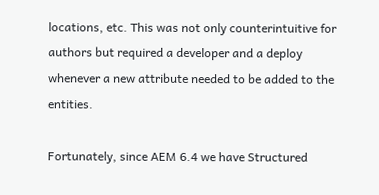locations, etc. This was not only counterintuitive for authors but required a developer and a deploy whenever a new attribute needed to be added to the entities.

Fortunately, since AEM 6.4 we have Structured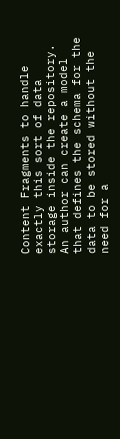Content Fragments to handle exactly this sort of data storage inside the repository. An author can create a model that defines the schema for the data to be stored without the need for a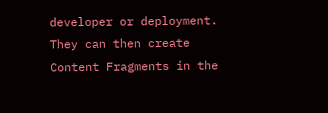developer or deployment. They can then create Content Fragments in the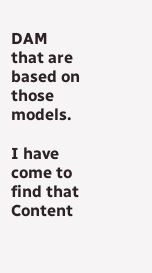DAM that are based on those models.

I have come to find that Content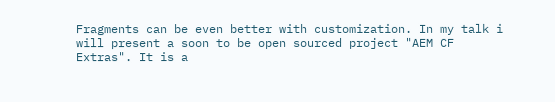Fragments can be even better with customization. In my talk i will present a soon to be open sourced project "AEM CF Extras". It is a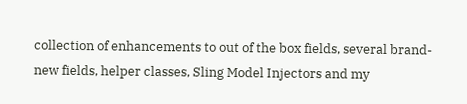collection of enhancements to out of the box fields, several brand-new fields, helper classes, Sling Model Injectors and my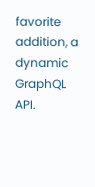favorite addition, a dynamic GraphQL API.